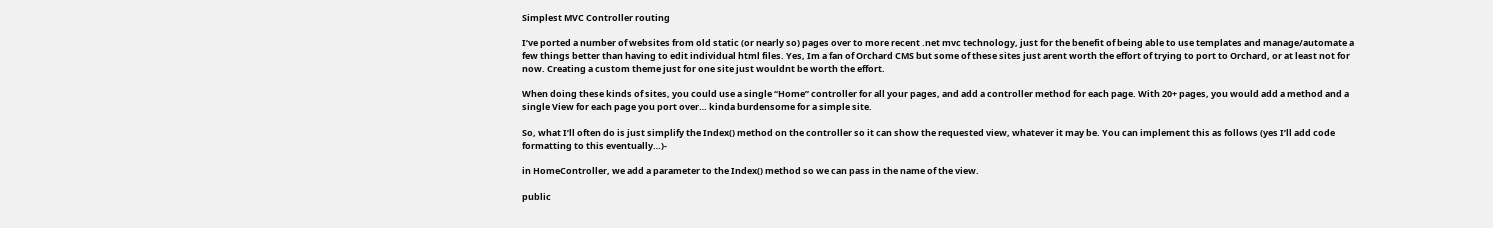Simplest MVC Controller routing

I’ve ported a number of websites from old static (or nearly so) pages over to more recent .net mvc technology, just for the benefit of being able to use templates and manage/automate a few things better than having to edit individual html files. Yes, Im a fan of Orchard CMS but some of these sites just arent worth the effort of trying to port to Orchard, or at least not for now. Creating a custom theme just for one site just wouldnt be worth the effort.

When doing these kinds of sites, you could use a single “Home” controller for all your pages, and add a controller method for each page. With 20+ pages, you would add a method and a single View for each page you port over… kinda burdensome for a simple site.

So, what I’ll often do is just simplify the Index() method on the controller so it can show the requested view, whatever it may be. You can implement this as follows (yes I’ll add code formatting to this eventually…)-

in HomeController, we add a parameter to the Index() method so we can pass in the name of the view.

public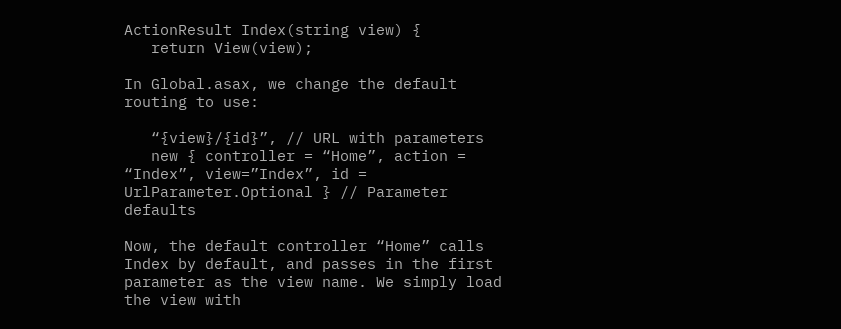ActionResult Index(string view) {
   return View(view);

In Global.asax, we change the default routing to use:

   “{view}/{id}”, // URL with parameters
   new { controller = “Home”, action = “Index”, view=”Index”, id = UrlParameter.Optional } // Parameter defaults

Now, the default controller “Home” calls Index by default, and passes in the first parameter as the view name. We simply load the view with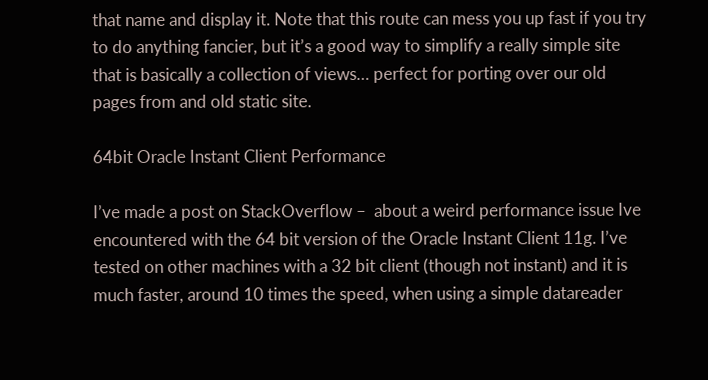that name and display it. Note that this route can mess you up fast if you try to do anything fancier, but it’s a good way to simplify a really simple site that is basically a collection of views… perfect for porting over our old pages from and old static site.

64bit Oracle Instant Client Performance

I’ve made a post on StackOverflow –  about a weird performance issue Ive encountered with the 64 bit version of the Oracle Instant Client 11g. I’ve tested on other machines with a 32 bit client (though not instant) and it is much faster, around 10 times the speed, when using a simple datareader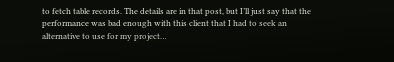to fetch table records. The details are in that post, but I’ll just say that the performance was bad enough with this client that I had to seek an alternative to use for my project…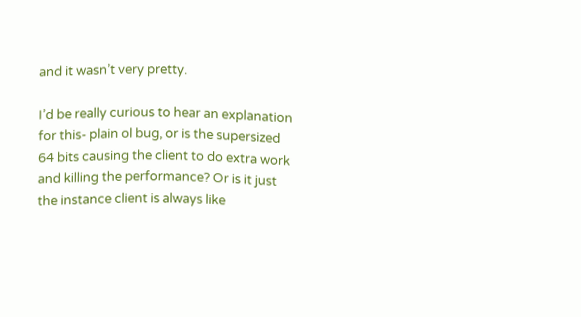and it wasn’t very pretty.

I’d be really curious to hear an explanation for this- plain ol bug, or is the supersized 64 bits causing the client to do extra work and killing the performance? Or is it just the instance client is always like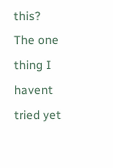this? The one thing I havent tried yet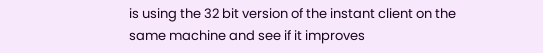is using the 32 bit version of the instant client on the same machine and see if it improves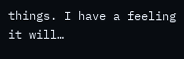things. I have a feeling it will…